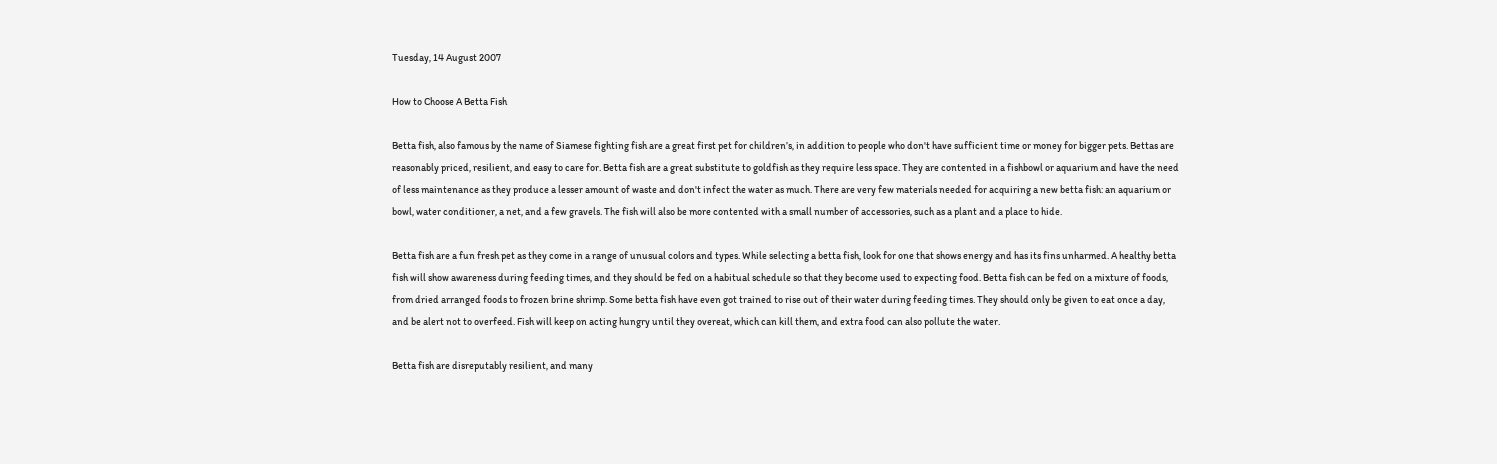Tuesday, 14 August 2007

How to Choose A Betta Fish

Betta fish, also famous by the name of Siamese fighting fish are a great first pet for children’s, in addition to people who don't have sufficient time or money for bigger pets. Bettas are reasonably priced, resilient, and easy to care for. Betta fish are a great substitute to goldfish as they require less space. They are contented in a fishbowl or aquarium and have the need of less maintenance as they produce a lesser amount of waste and don't infect the water as much. There are very few materials needed for acquiring a new betta fish: an aquarium or bowl, water conditioner, a net, and a few gravels. The fish will also be more contented with a small number of accessories, such as a plant and a place to hide.

Betta fish are a fun fresh pet as they come in a range of unusual colors and types. While selecting a betta fish, look for one that shows energy and has its fins unharmed. A healthy betta fish will show awareness during feeding times, and they should be fed on a habitual schedule so that they become used to expecting food. Betta fish can be fed on a mixture of foods, from dried arranged foods to frozen brine shrimp. Some betta fish have even got trained to rise out of their water during feeding times. They should only be given to eat once a day, and be alert not to overfeed. Fish will keep on acting hungry until they overeat, which can kill them, and extra food can also pollute the water.

Betta fish are disreputably resilient, and many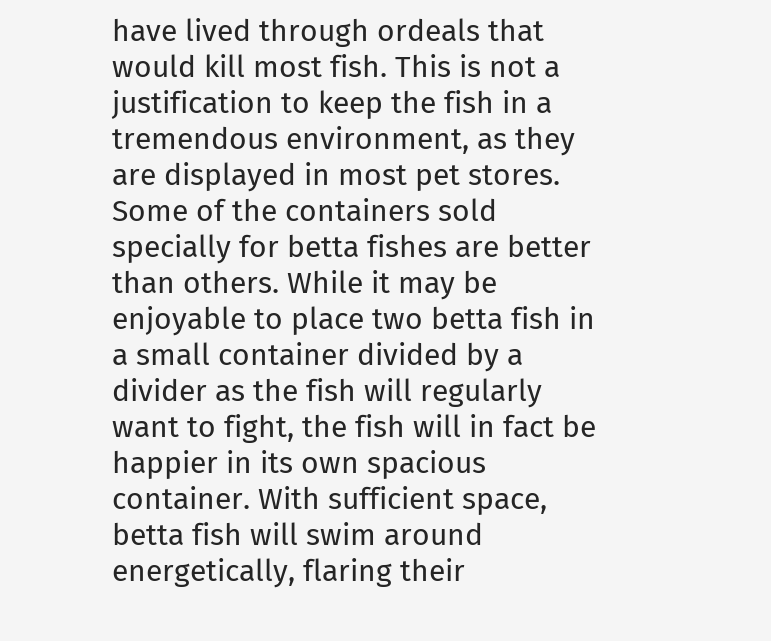have lived through ordeals that would kill most fish. This is not a justification to keep the fish in a tremendous environment, as they are displayed in most pet stores. Some of the containers sold specially for betta fishes are better than others. While it may be enjoyable to place two betta fish in a small container divided by a divider as the fish will regularly want to fight, the fish will in fact be happier in its own spacious container. With sufficient space, betta fish will swim around energetically, flaring their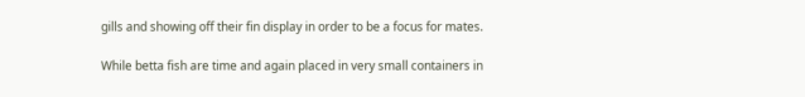gills and showing off their fin display in order to be a focus for mates.

While betta fish are time and again placed in very small containers in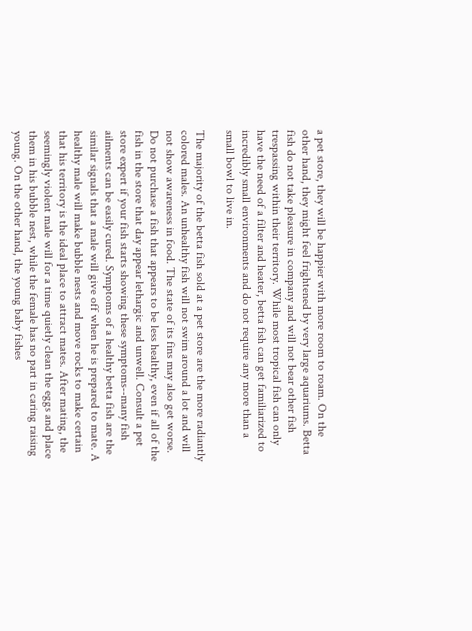a pet store, they will be happier with more room to roam. On the other hand, they might feel frightened by very large aquariums. Betta fish do not take pleasure in company and will not bear other fish trespassing within their territory. While most tropical fish can only have the need of a filter and heater, betta fish can get familiarized to incredibly small environments and do not require any more than a small bowl to live in.

The majority of the betta fish sold at a pet store are the more radiantly colored males. An unhealthy fish will not swim around a lot and will not show awareness in food. The state of its fins may also get worse. Do not purchase a fish that appears to be less healthy, even if all of the fish in the store that day appear lethargic and unwell. Consult a pet store expert if your fish starts showing these symptoms--many fish ailments can be easily cured. Symptoms of a healthy betta fish are the similar signals that a male will give off when he is prepared to mate. A healthy male will make bubble nests and move rocks to make certain that his territory is the ideal place to attract mates. After mating, the seemingly violent male will for a time quietly clean the eggs and place them in his bubble nest, while the female has no part in caring raising young. On the other hand, the young baby fishes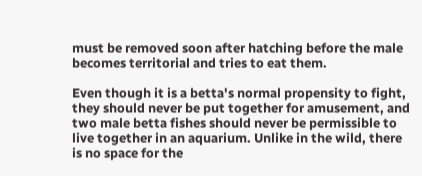must be removed soon after hatching before the male becomes territorial and tries to eat them.

Even though it is a betta's normal propensity to fight, they should never be put together for amusement, and two male betta fishes should never be permissible to live together in an aquarium. Unlike in the wild, there is no space for the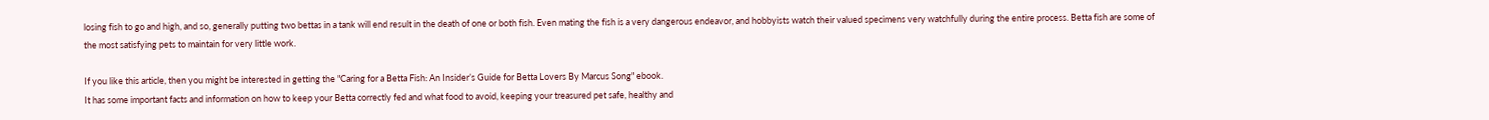losing fish to go and high, and so, generally putting two bettas in a tank will end result in the death of one or both fish. Even mating the fish is a very dangerous endeavor, and hobbyists watch their valued specimens very watchfully during the entire process. Betta fish are some of the most satisfying pets to maintain for very little work.

If you like this article, then you might be interested in getting the "Caring for a Betta Fish: An Insider’s Guide for Betta Lovers By Marcus Song" ebook.
It has some important facts and information on how to keep your Betta correctly fed and what food to avoid, keeping your treasured pet safe, healthy and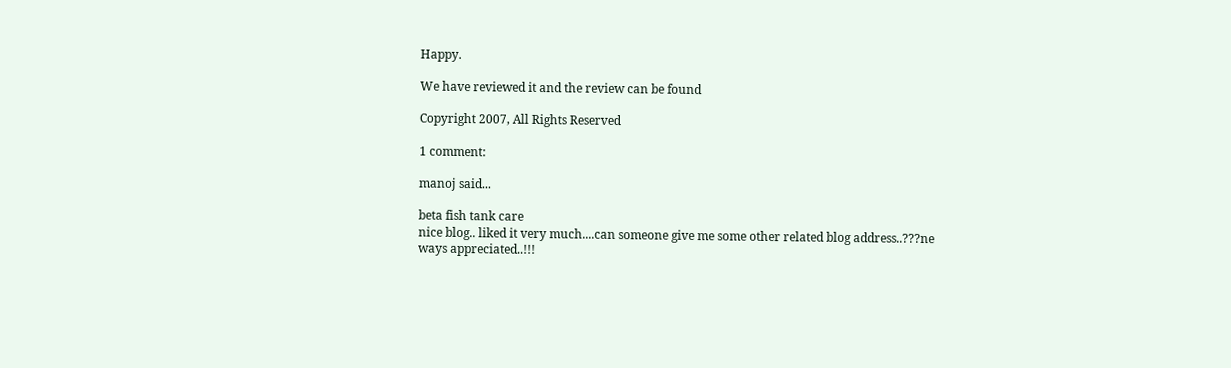Happy.

We have reviewed it and the review can be found

Copyright 2007, All Rights Reserved

1 comment:

manoj said...

beta fish tank care
nice blog.. liked it very much....can someone give me some other related blog address..???ne ways appreciated..!!!